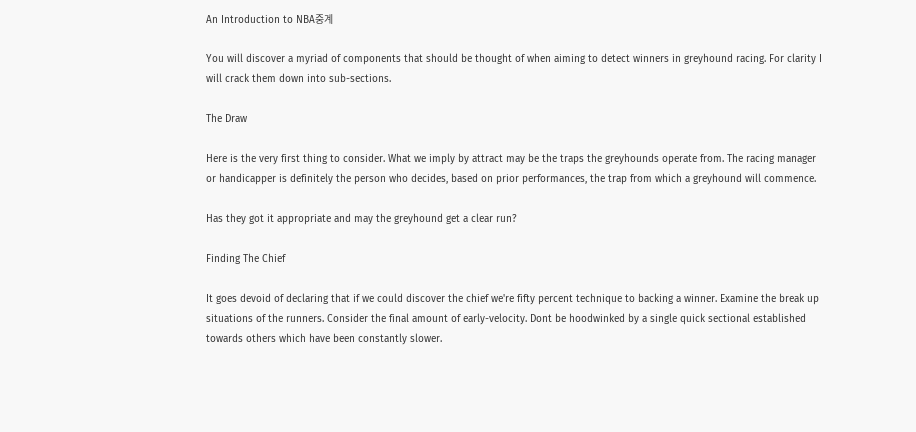An Introduction to NBA중계

You will discover a myriad of components that should be thought of when aiming to detect winners in greyhound racing. For clarity I will crack them down into sub-sections.

The Draw

Here is the very first thing to consider. What we imply by attract may be the traps the greyhounds operate from. The racing manager or handicapper is definitely the person who decides, based on prior performances, the trap from which a greyhound will commence.

Has they got it appropriate and may the greyhound get a clear run?

Finding The Chief

It goes devoid of declaring that if we could discover the chief we're fifty percent technique to backing a winner. Examine the break up situations of the runners. Consider the final amount of early-velocity. Dont be hoodwinked by a single quick sectional established towards others which have been constantly slower.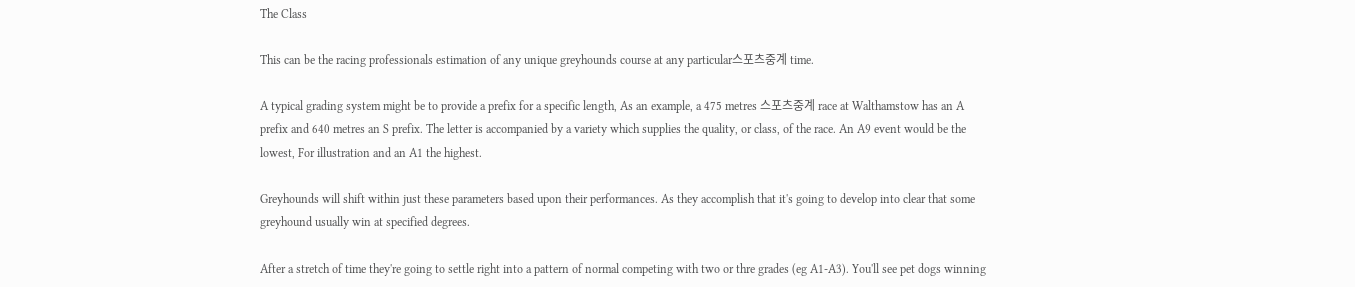The Class

This can be the racing professionals estimation of any unique greyhounds course at any particular스포츠중계 time.

A typical grading system might be to provide a prefix for a specific length, As an example, a 475 metres 스포츠중계 race at Walthamstow has an A prefix and 640 metres an S prefix. The letter is accompanied by a variety which supplies the quality, or class, of the race. An A9 event would be the lowest, For illustration and an A1 the highest.

Greyhounds will shift within just these parameters based upon their performances. As they accomplish that it's going to develop into clear that some greyhound usually win at specified degrees.

After a stretch of time they're going to settle right into a pattern of normal competing with two or thre grades (eg A1-A3). You'll see pet dogs winning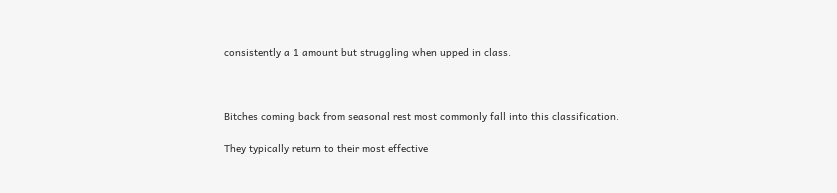consistently a 1 amount but struggling when upped in class.



Bitches coming back from seasonal rest most commonly fall into this classification.

They typically return to their most effective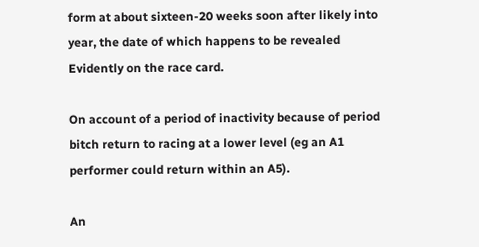form at about sixteen-20 weeks soon after likely into year, the date of which happens to be revealed Evidently on the race card.

On account of a period of inactivity because of period bitch return to racing at a lower level (eg an A1 performer could return within an A5).

An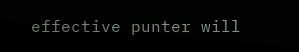effective punter will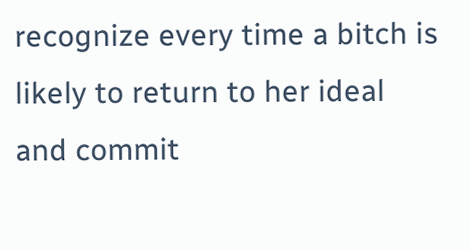recognize every time a bitch is likely to return to her ideal and commit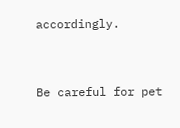accordingly.


Be careful for pet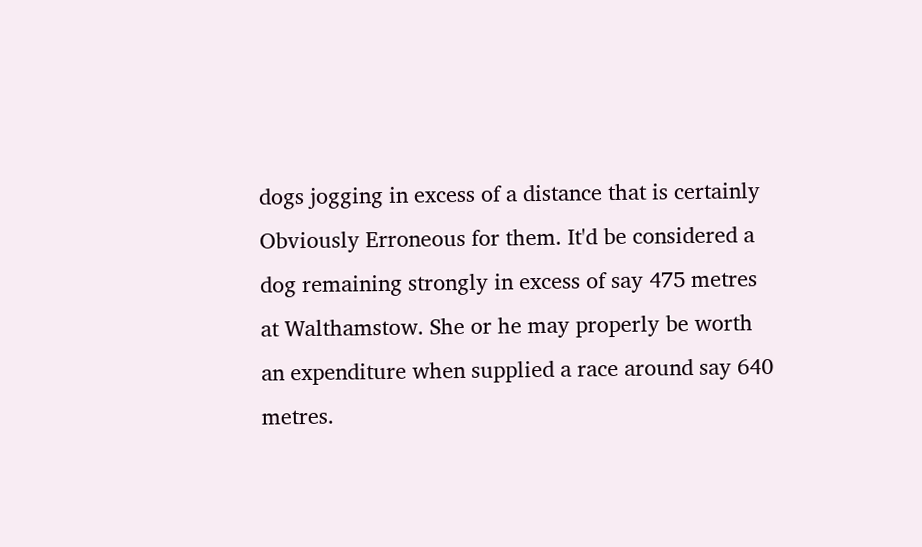dogs jogging in excess of a distance that is certainly Obviously Erroneous for them. It'd be considered a dog remaining strongly in excess of say 475 metres at Walthamstow. She or he may properly be worth an expenditure when supplied a race around say 640 metres.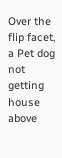Over the flip facet, a Pet dog not getting house above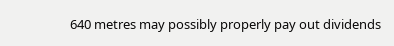640 metres may possibly properly pay out dividends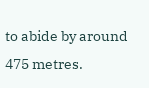to abide by around 475 metres.